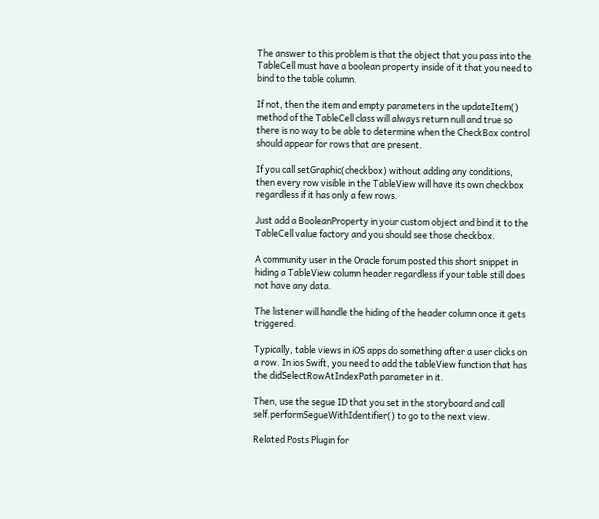The answer to this problem is that the object that you pass into the TableCell must have a boolean property inside of it that you need to bind to the table column.

If not, then the item and empty parameters in the updateItem() method of the TableCell class will always return null and true so there is no way to be able to determine when the CheckBox control should appear for rows that are present.

If you call setGraphic(checkbox) without adding any conditions, then every row visible in the TableView will have its own checkbox regardless if it has only a few rows.

Just add a BooleanProperty in your custom object and bind it to the TableCell value factory and you should see those checkbox.

A community user in the Oracle forum posted this short snippet in hiding a TableView column header regardless if your table still does not have any data.

The listener will handle the hiding of the header column once it gets triggered.

Typically, table views in iOS apps do something after a user clicks on a row. In ios Swift, you need to add the tableView function that has the didSelectRowAtIndexPath parameter in it.

Then, use the segue ID that you set in the storyboard and call self.performSegueWithIdentifier() to go to the next view.

Related Posts Plugin for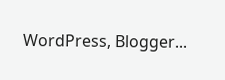WordPress, Blogger...